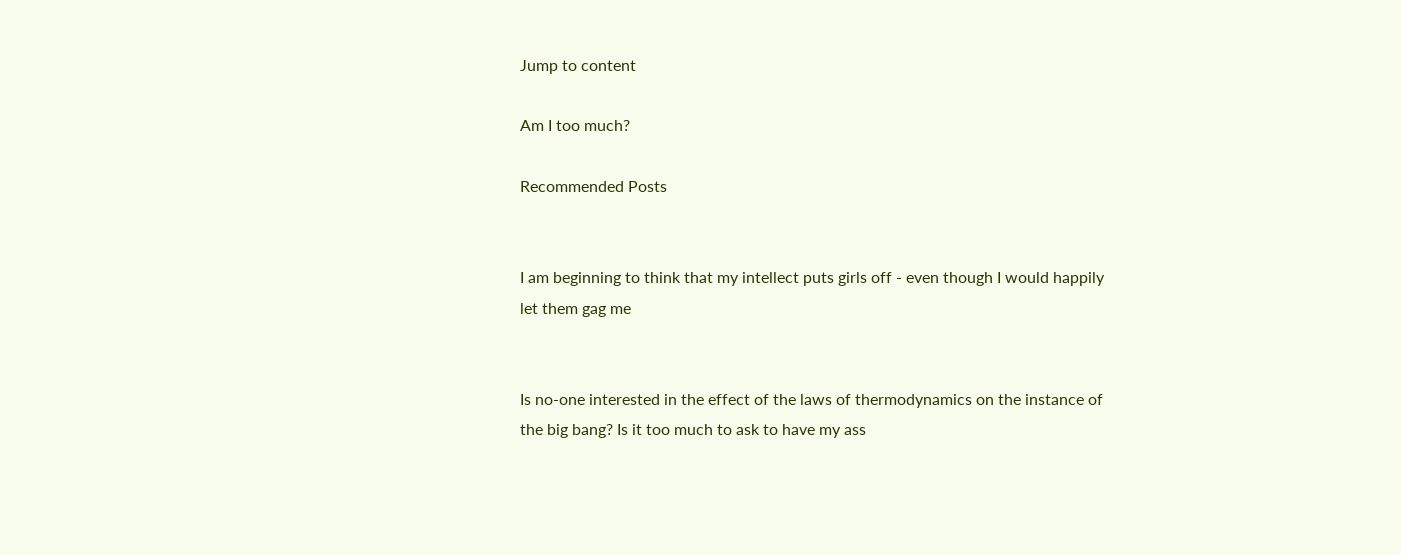Jump to content

Am I too much?

Recommended Posts


I am beginning to think that my intellect puts girls off - even though I would happily let them gag me


Is no-one interested in the effect of the laws of thermodynamics on the instance of the big bang? Is it too much to ask to have my ass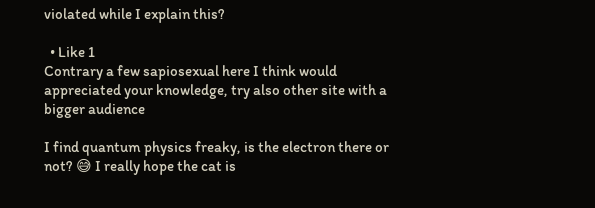violated while I explain this?

  • Like 1
Contrary a few sapiosexual here I think would appreciated your knowledge, try also other site with a bigger audience

I find quantum physics freaky, is the electron there or not? 😅 I really hope the cat is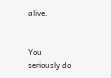alive.


You seriously do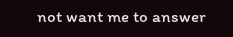not want me to answer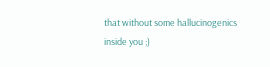that without some hallucinogenics inside you ;)